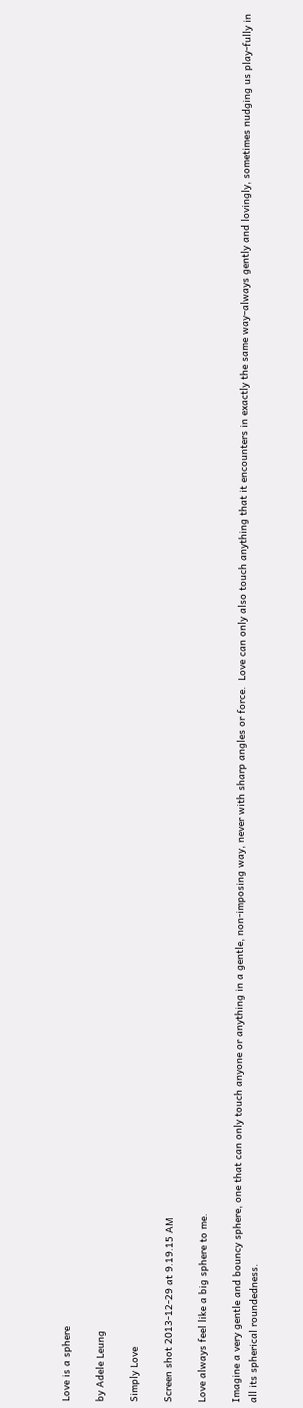Love is a sphere

by Adele Leung

Simply Love

Screen shot 2013-12-29 at 9.19.15 AM

Love always feel like a big sphere to me.

Imagine a very gentle and bouncy sphere, one that can only touch anyone or anything in a gentle, non-imposing way, never with sharp angles or force.  Love can only also touch anything that it encounters in exactly the same way–always gently and lovingly, sometimes nudging us play-fully in all its spherical roundedness.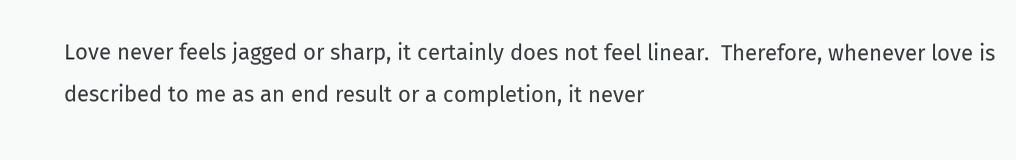Love never feels jagged or sharp, it certainly does not feel linear.  Therefore, whenever love is described to me as an end result or a completion, it never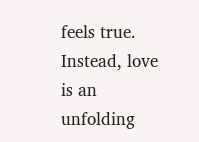feels true.  Instead, love is an unfolding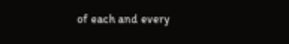of each and every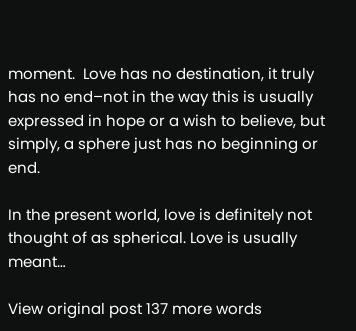moment.  Love has no destination, it truly has no end–not in the way this is usually expressed in hope or a wish to believe, but simply, a sphere just has no beginning or end.

In the present world, love is definitely not thought of as spherical. Love is usually meant…

View original post 137 more words